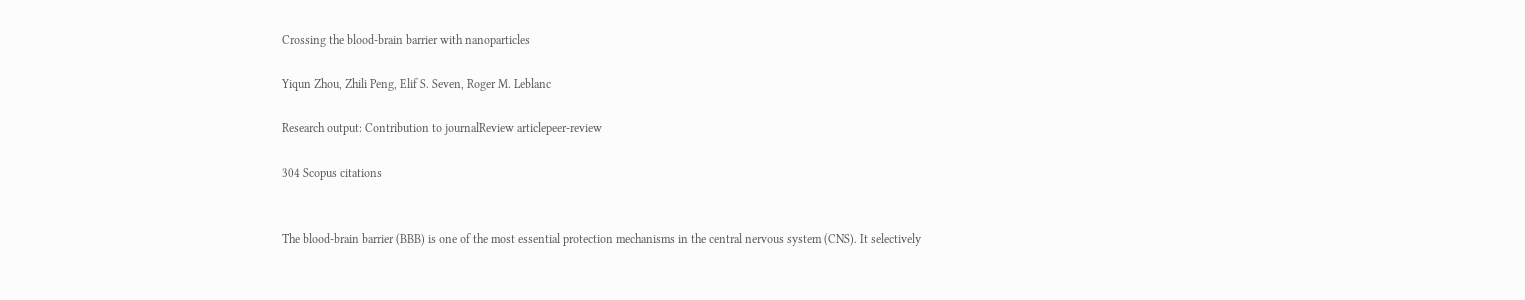Crossing the blood-brain barrier with nanoparticles

Yiqun Zhou, Zhili Peng, Elif S. Seven, Roger M. Leblanc

Research output: Contribution to journalReview articlepeer-review

304 Scopus citations


The blood-brain barrier (BBB) is one of the most essential protection mechanisms in the central nervous system (CNS). It selectively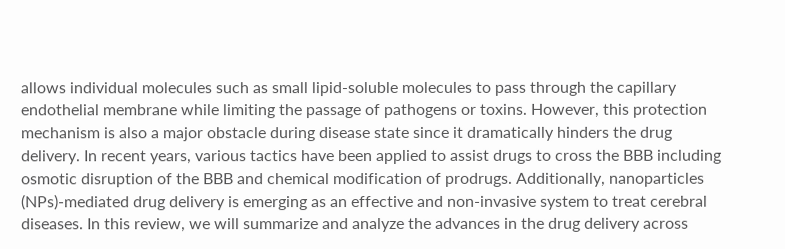allows individual molecules such as small lipid-soluble molecules to pass through the capillary endothelial membrane while limiting the passage of pathogens or toxins. However, this protection mechanism is also a major obstacle during disease state since it dramatically hinders the drug delivery. In recent years, various tactics have been applied to assist drugs to cross the BBB including osmotic disruption of the BBB and chemical modification of prodrugs. Additionally, nanoparticles (NPs)-mediated drug delivery is emerging as an effective and non-invasive system to treat cerebral diseases. In this review, we will summarize and analyze the advances in the drug delivery across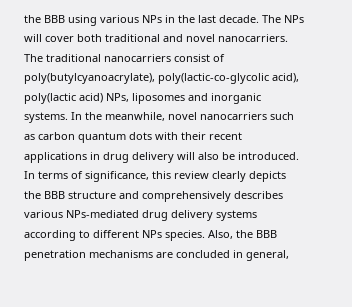the BBB using various NPs in the last decade. The NPs will cover both traditional and novel nanocarriers. The traditional nanocarriers consist of poly(butylcyanoacrylate), poly(lactic-co-glycolic acid), poly(lactic acid) NPs, liposomes and inorganic systems. In the meanwhile, novel nanocarriers such as carbon quantum dots with their recent applications in drug delivery will also be introduced. In terms of significance, this review clearly depicts the BBB structure and comprehensively describes various NPs-mediated drug delivery systems according to different NPs species. Also, the BBB penetration mechanisms are concluded in general,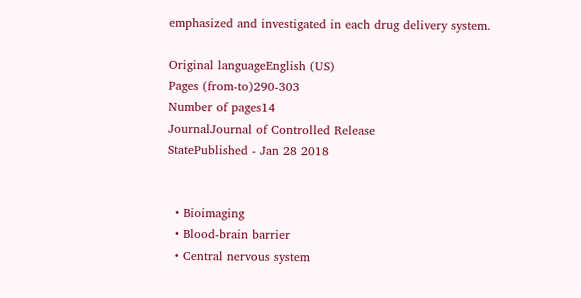emphasized and investigated in each drug delivery system.

Original languageEnglish (US)
Pages (from-to)290-303
Number of pages14
JournalJournal of Controlled Release
StatePublished - Jan 28 2018


  • Bioimaging
  • Blood-brain barrier
  • Central nervous system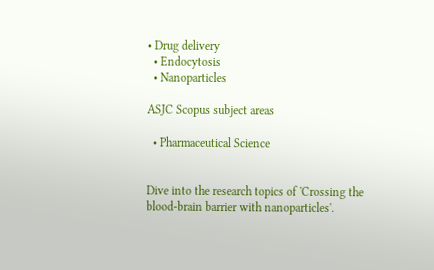• Drug delivery
  • Endocytosis
  • Nanoparticles

ASJC Scopus subject areas

  • Pharmaceutical Science


Dive into the research topics of 'Crossing the blood-brain barrier with nanoparticles'.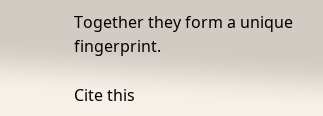Together they form a unique fingerprint.

Cite this